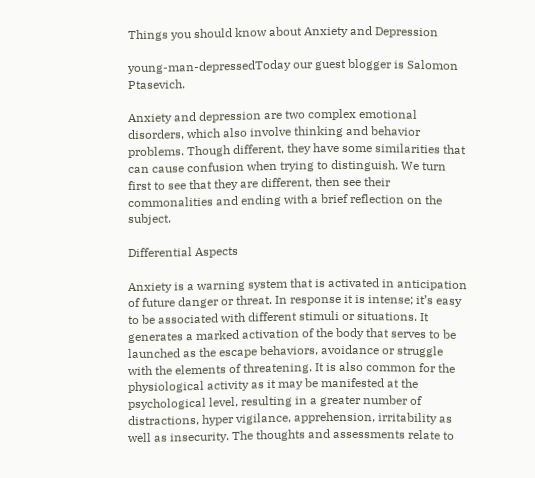Things you should know about Anxiety and Depression

young-man-depressedToday our guest blogger is Salomon Ptasevich.

Anxiety and depression are two complex emotional disorders, which also involve thinking and behavior problems. Though different, they have some similarities that can cause confusion when trying to distinguish. We turn first to see that they are different, then see their commonalities and ending with a brief reflection on the subject.

Differential Aspects

Anxiety is a warning system that is activated in anticipation of future danger or threat. In response it is intense; it’s easy to be associated with different stimuli or situations. It generates a marked activation of the body that serves to be launched as the escape behaviors, avoidance or struggle with the elements of threatening. It is also common for the physiological activity as it may be manifested at the psychological level, resulting in a greater number of distractions, hyper vigilance, apprehension, irritability as well as insecurity. The thoughts and assessments relate to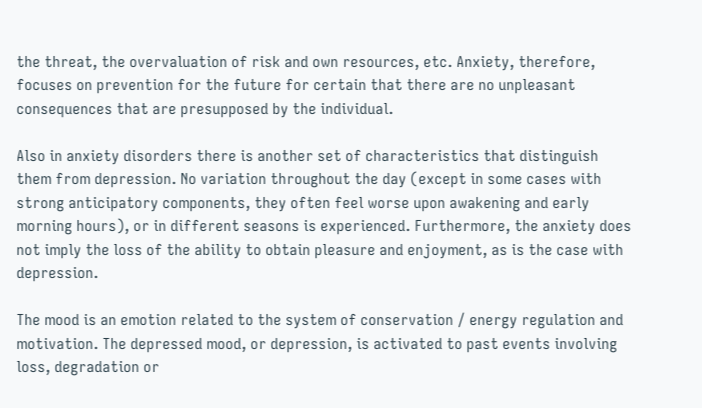the threat, the overvaluation of risk and own resources, etc. Anxiety, therefore, focuses on prevention for the future for certain that there are no unpleasant consequences that are presupposed by the individual.

Also in anxiety disorders there is another set of characteristics that distinguish them from depression. No variation throughout the day (except in some cases with strong anticipatory components, they often feel worse upon awakening and early morning hours), or in different seasons is experienced. Furthermore, the anxiety does not imply the loss of the ability to obtain pleasure and enjoyment, as is the case with depression.

The mood is an emotion related to the system of conservation / energy regulation and motivation. The depressed mood, or depression, is activated to past events involving loss, degradation or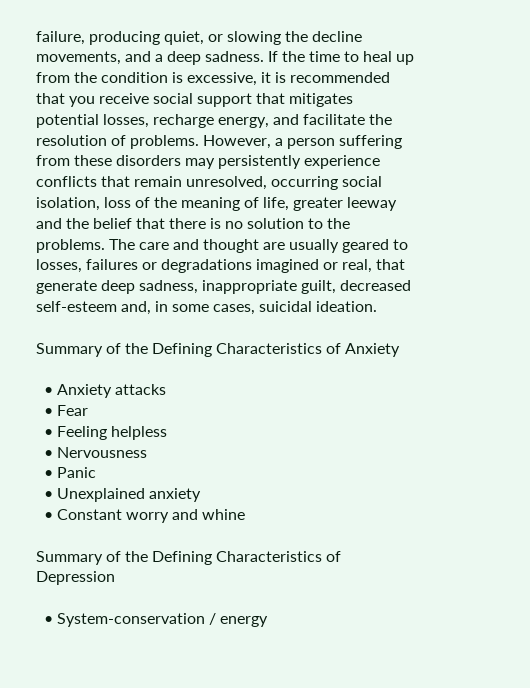failure, producing quiet, or slowing the decline movements, and a deep sadness. If the time to heal up from the condition is excessive, it is recommended that you receive social support that mitigates potential losses, recharge energy, and facilitate the resolution of problems. However, a person suffering from these disorders may persistently experience conflicts that remain unresolved, occurring social isolation, loss of the meaning of life, greater leeway and the belief that there is no solution to the problems. The care and thought are usually geared to losses, failures or degradations imagined or real, that generate deep sadness, inappropriate guilt, decreased self-esteem and, in some cases, suicidal ideation.

Summary of the Defining Characteristics of Anxiety

  • Anxiety attacks
  • Fear
  • Feeling helpless
  • Nervousness
  • Panic
  • Unexplained anxiety
  • Constant worry and whine

Summary of the Defining Characteristics of Depression

  • System-conservation / energy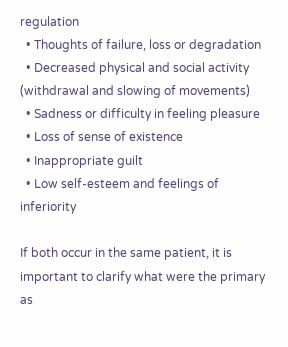regulation
  • Thoughts of failure, loss or degradation
  • Decreased physical and social activity (withdrawal and slowing of movements)
  • Sadness or difficulty in feeling pleasure
  • Loss of sense of existence
  • Inappropriate guilt
  • Low self-esteem and feelings of inferiority

If both occur in the same patient, it is important to clarify what were the primary as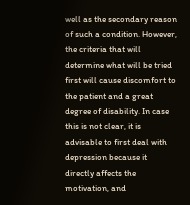well as the secondary reason of such a condition. However, the criteria that will determine what will be tried first will cause discomfort to the patient and a great degree of disability. In case this is not clear, it is advisable to first deal with depression because it directly affects the motivation, and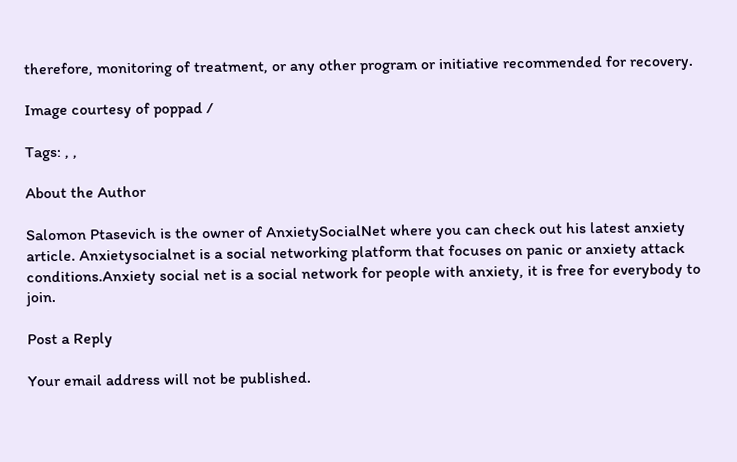therefore, monitoring of treatment, or any other program or initiative recommended for recovery.

Image courtesy of poppad /

Tags: , ,

About the Author

Salomon Ptasevich is the owner of AnxietySocialNet where you can check out his latest anxiety article. Anxietysocialnet is a social networking platform that focuses on panic or anxiety attack conditions.Anxiety social net is a social network for people with anxiety, it is free for everybody to join.

Post a Reply

Your email address will not be published.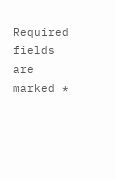Required fields are marked *